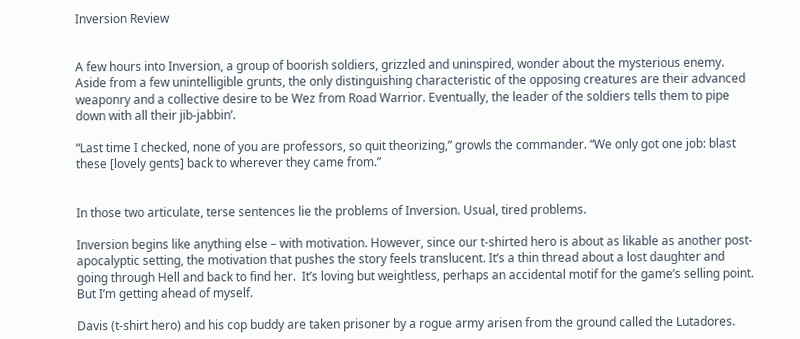Inversion Review


A few hours into Inversion, a group of boorish soldiers, grizzled and uninspired, wonder about the mysterious enemy. Aside from a few unintelligible grunts, the only distinguishing characteristic of the opposing creatures are their advanced weaponry and a collective desire to be Wez from Road Warrior. Eventually, the leader of the soldiers tells them to pipe down with all their jib-jabbin’.

“Last time I checked, none of you are professors, so quit theorizing,” growls the commander. “We only got one job: blast these [lovely gents] back to wherever they came from.”


In those two articulate, terse sentences lie the problems of Inversion. Usual, tired problems.

Inversion begins like anything else – with motivation. However, since our t-shirted hero is about as likable as another post-apocalyptic setting, the motivation that pushes the story feels translucent. It’s a thin thread about a lost daughter and going through Hell and back to find her.  It’s loving but weightless, perhaps an accidental motif for the game’s selling point. But I’m getting ahead of myself.

Davis (t-shirt hero) and his cop buddy are taken prisoner by a rogue army arisen from the ground called the Lutadores.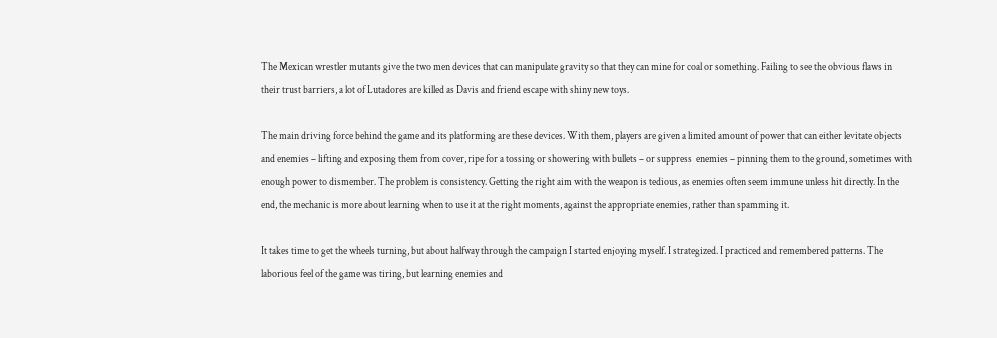The Mexican wrestler mutants give the two men devices that can manipulate gravity so that they can mine for coal or something. Failing to see the obvious flaws in their trust barriers, a lot of Lutadores are killed as Davis and friend escape with shiny new toys.

The main driving force behind the game and its platforming are these devices. With them, players are given a limited amount of power that can either levitate objects and enemies – lifting and exposing them from cover, ripe for a tossing or showering with bullets – or suppress  enemies – pinning them to the ground, sometimes with enough power to dismember. The problem is consistency. Getting the right aim with the weapon is tedious, as enemies often seem immune unless hit directly. In the end, the mechanic is more about learning when to use it at the right moments, against the appropriate enemies, rather than spamming it.

It takes time to get the wheels turning, but about halfway through the campaign I started enjoying myself. I strategized. I practiced and remembered patterns. The laborious feel of the game was tiring, but learning enemies and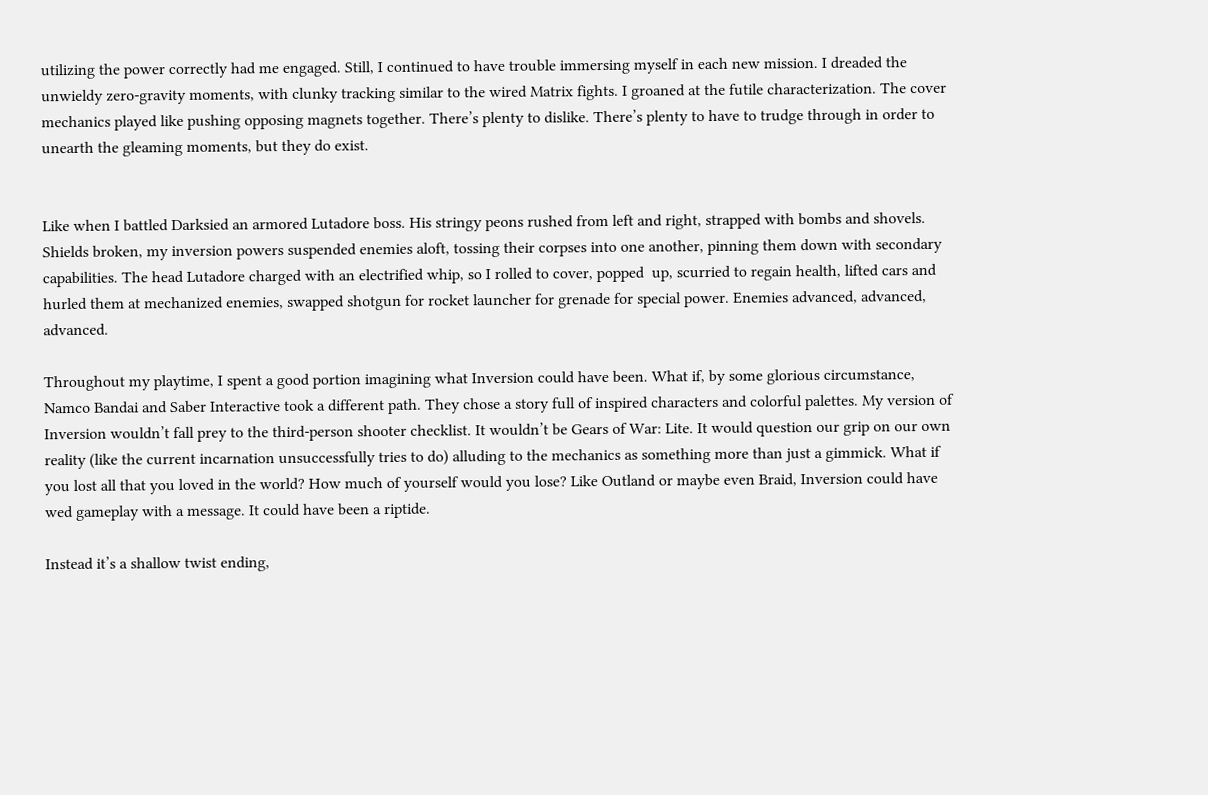utilizing the power correctly had me engaged. Still, I continued to have trouble immersing myself in each new mission. I dreaded the unwieldy zero-gravity moments, with clunky tracking similar to the wired Matrix fights. I groaned at the futile characterization. The cover mechanics played like pushing opposing magnets together. There’s plenty to dislike. There’s plenty to have to trudge through in order to unearth the gleaming moments, but they do exist.


Like when I battled Darksied an armored Lutadore boss. His stringy peons rushed from left and right, strapped with bombs and shovels. Shields broken, my inversion powers suspended enemies aloft, tossing their corpses into one another, pinning them down with secondary capabilities. The head Lutadore charged with an electrified whip, so I rolled to cover, popped  up, scurried to regain health, lifted cars and hurled them at mechanized enemies, swapped shotgun for rocket launcher for grenade for special power. Enemies advanced, advanced, advanced.

Throughout my playtime, I spent a good portion imagining what Inversion could have been. What if, by some glorious circumstance, Namco Bandai and Saber Interactive took a different path. They chose a story full of inspired characters and colorful palettes. My version of Inversion wouldn’t fall prey to the third-person shooter checklist. It wouldn’t be Gears of War: Lite. It would question our grip on our own reality (like the current incarnation unsuccessfully tries to do) alluding to the mechanics as something more than just a gimmick. What if you lost all that you loved in the world? How much of yourself would you lose? Like Outland or maybe even Braid, Inversion could have wed gameplay with a message. It could have been a riptide.

Instead it’s a shallow twist ending,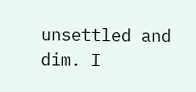unsettled and dim. I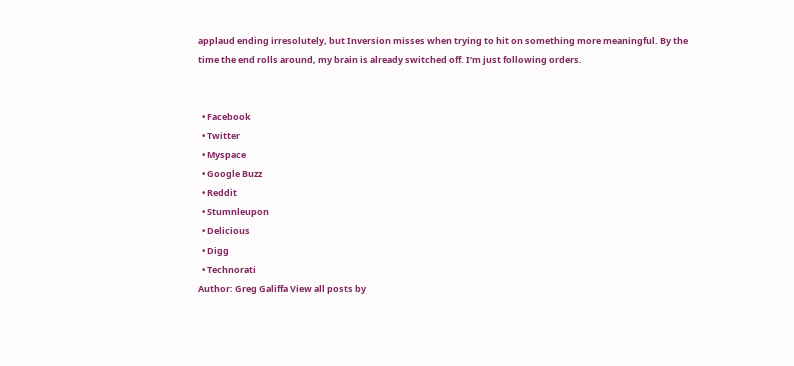applaud ending irresolutely, but Inversion misses when trying to hit on something more meaningful. By the time the end rolls around, my brain is already switched off. I’m just following orders.


  • Facebook
  • Twitter
  • Myspace
  • Google Buzz
  • Reddit
  • Stumnleupon
  • Delicious
  • Digg
  • Technorati
Author: Greg Galiffa View all posts by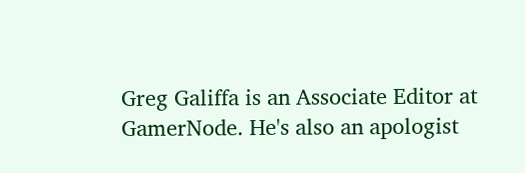Greg Galiffa is an Associate Editor at GamerNode. He's also an apologist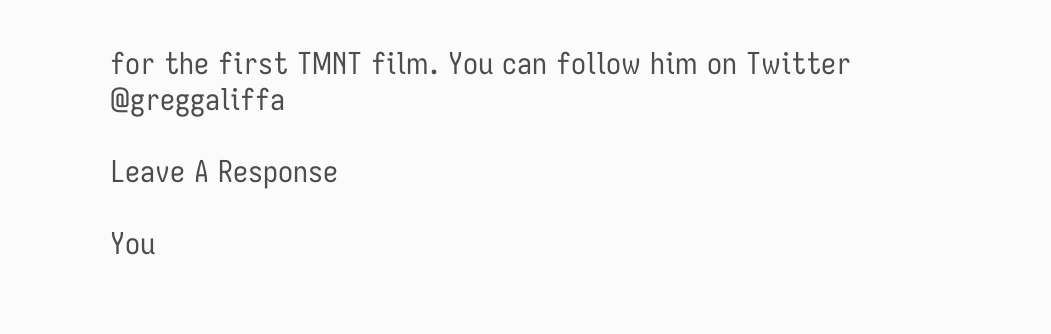for the first TMNT film. You can follow him on Twitter @greggaliffa

Leave A Response

You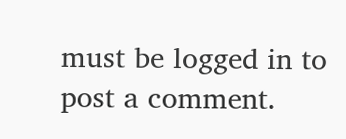must be logged in to post a comment.